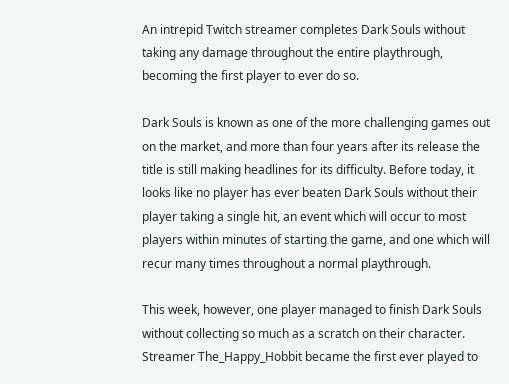An intrepid Twitch streamer completes Dark Souls without taking any damage throughout the entire playthrough, becoming the first player to ever do so.

Dark Souls is known as one of the more challenging games out on the market, and more than four years after its release the title is still making headlines for its difficulty. Before today, it looks like no player has ever beaten Dark Souls without their player taking a single hit, an event which will occur to most players within minutes of starting the game, and one which will recur many times throughout a normal playthrough.

This week, however, one player managed to finish Dark Souls without collecting so much as a scratch on their character. Streamer The_Happy_Hobbit became the first ever played to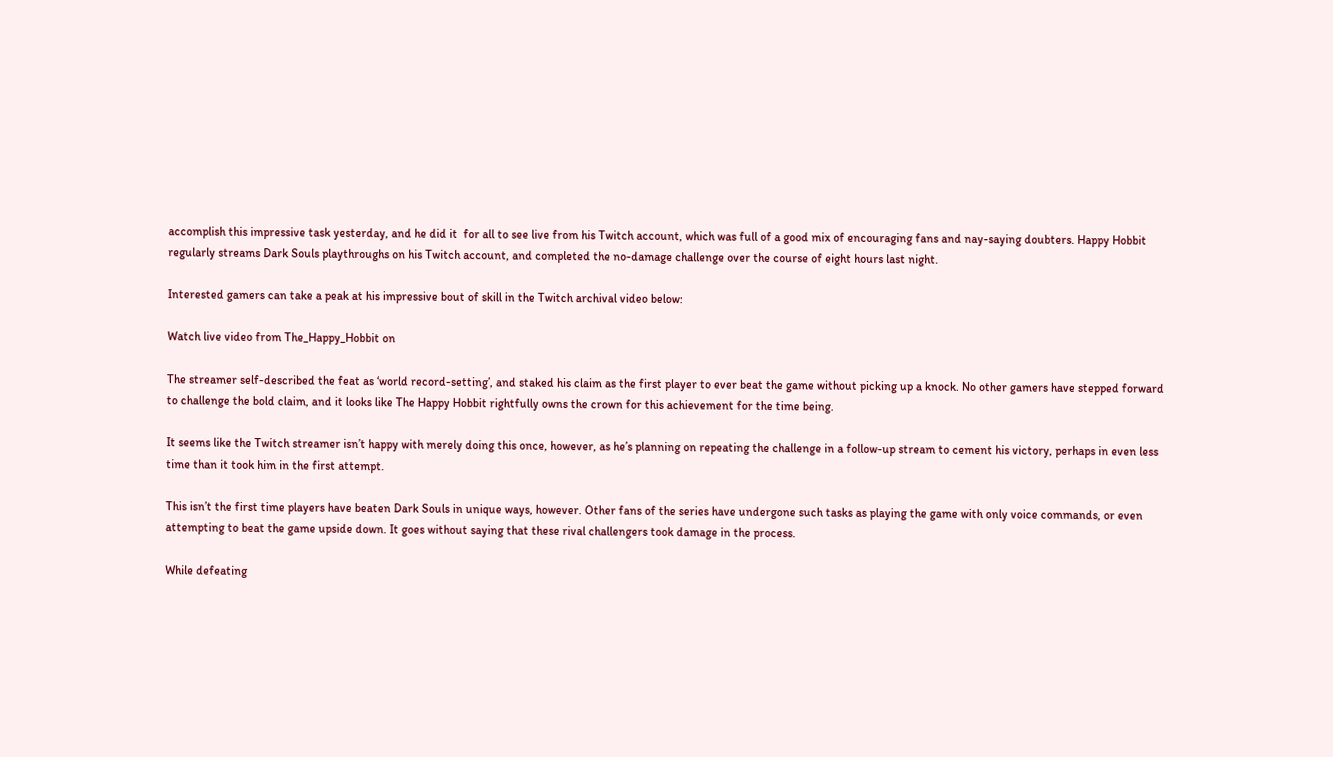accomplish this impressive task yesterday, and he did it  for all to see live from his Twitch account, which was full of a good mix of encouraging fans and nay-saying doubters. Happy Hobbit regularly streams Dark Souls playthroughs on his Twitch account, and completed the no-damage challenge over the course of eight hours last night.

Interested gamers can take a peak at his impressive bout of skill in the Twitch archival video below:

Watch live video from The_Happy_Hobbit on

The streamer self-described the feat as ‘world record-setting’, and staked his claim as the first player to ever beat the game without picking up a knock. No other gamers have stepped forward to challenge the bold claim, and it looks like The Happy Hobbit rightfully owns the crown for this achievement for the time being.

It seems like the Twitch streamer isn’t happy with merely doing this once, however, as he’s planning on repeating the challenge in a follow-up stream to cement his victory, perhaps in even less time than it took him in the first attempt.

This isn’t the first time players have beaten Dark Souls in unique ways, however. Other fans of the series have undergone such tasks as playing the game with only voice commands, or even attempting to beat the game upside down. It goes without saying that these rival challengers took damage in the process.

While defeating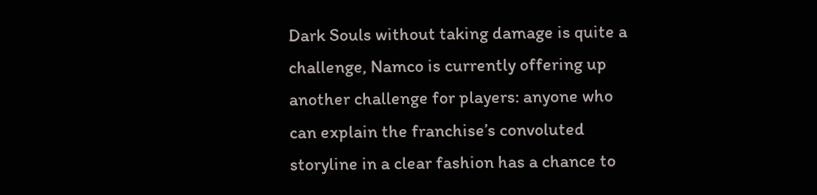Dark Souls without taking damage is quite a challenge, Namco is currently offering up another challenge for players: anyone who can explain the franchise’s convoluted storyline in a clear fashion has a chance to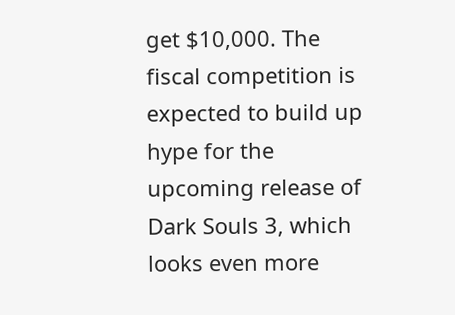get $10,000. The fiscal competition is expected to build up hype for the upcoming release of Dark Souls 3, which looks even more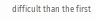difficult than the first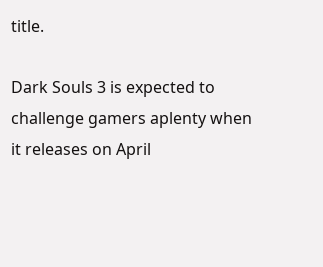title.

Dark Souls 3 is expected to challenge gamers aplenty when it releases on April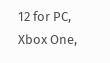12 for PC, Xbox One,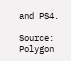and PS4.

Source: Polygon